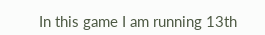In this game I am running 13th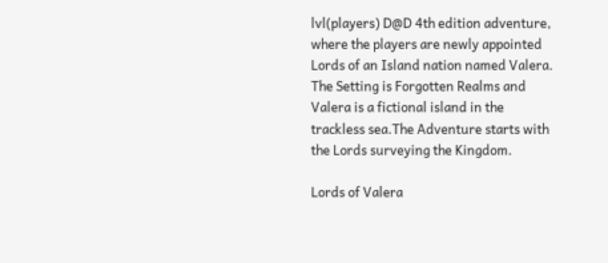lvl(players) D@D 4th edition adventure, where the players are newly appointed Lords of an Island nation named Valera. The Setting is Forgotten Realms and Valera is a fictional island in the trackless sea.The Adventure starts with the Lords surveying the Kingdom.

Lords of Valera